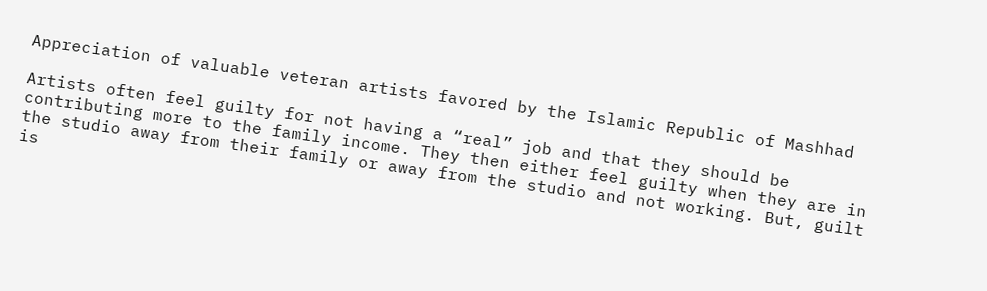Appreciation of valuable veteran artists favored by the Islamic Republic of Mashhad

Artists often feel guilty for not having a “real” job and that they should be contributing more to the family income. They then either feel guilty when they are in the studio away from their family or away from the studio and not working. But, guilt is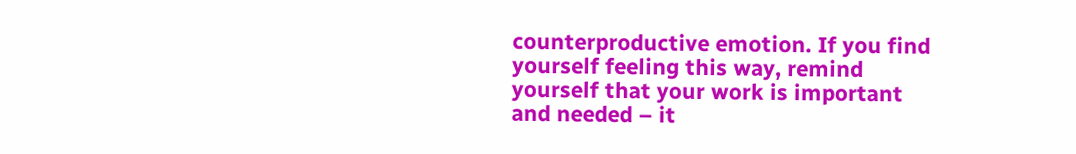counterproductive emotion. If you find yourself feeling this way, remind yourself that your work is important and needed – it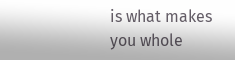is what makes you whole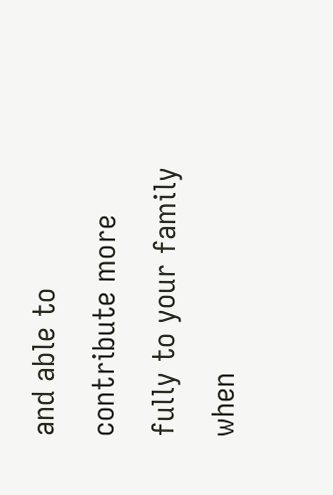and able to contribute more fully to your family when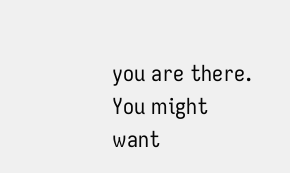you are there. You might want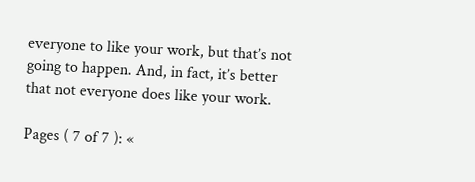everyone to like your work, but that’s not going to happen. And, in fact, it’s better that not everyone does like your work.

Pages ( 7 of 7 ): «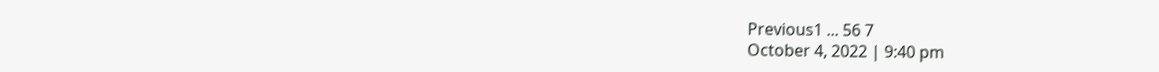Previous1 ... 56 7
October 4, 2022 | 9:40 pm